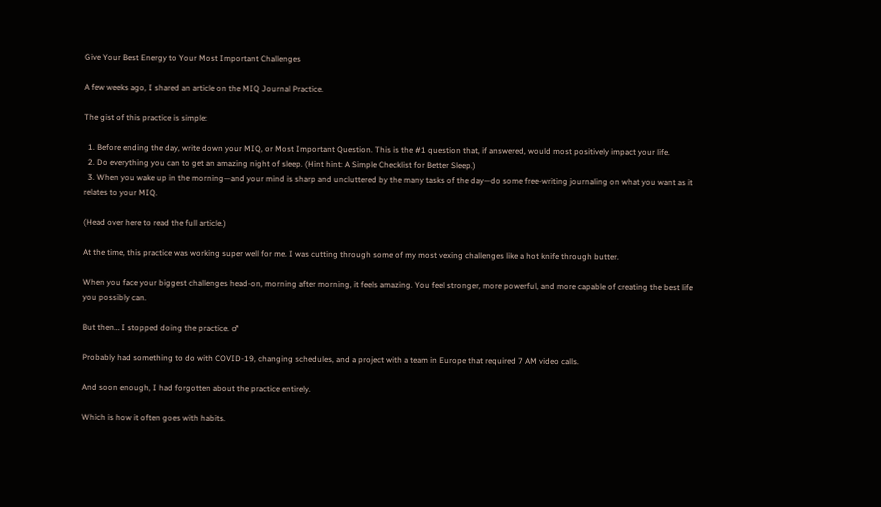Give Your Best Energy to Your Most Important Challenges

A few weeks ago, I shared an article on the MIQ Journal Practice.

The gist of this practice is simple:

  1. Before ending the day, write down your MIQ, or Most Important Question. This is the #1 question that, if answered, would most positively impact your life.
  2. Do everything you can to get an amazing night of sleep. (Hint hint: A Simple Checklist for Better Sleep.)
  3. When you wake up in the morning—and your mind is sharp and uncluttered by the many tasks of the day—do some free-writing journaling on what you want as it relates to your MIQ.

(Head over here to read the full article.)

At the time, this practice was working super well for me. I was cutting through some of my most vexing challenges like a hot knife through butter.

When you face your biggest challenges head-on, morning after morning, it feels amazing. You feel stronger, more powerful, and more capable of creating the best life you possibly can.

But then… I stopped doing the practice. ♂

Probably had something to do with COVID-19, changing schedules, and a project with a team in Europe that required 7 AM video calls.

And soon enough, I had forgotten about the practice entirely.

Which is how it often goes with habits.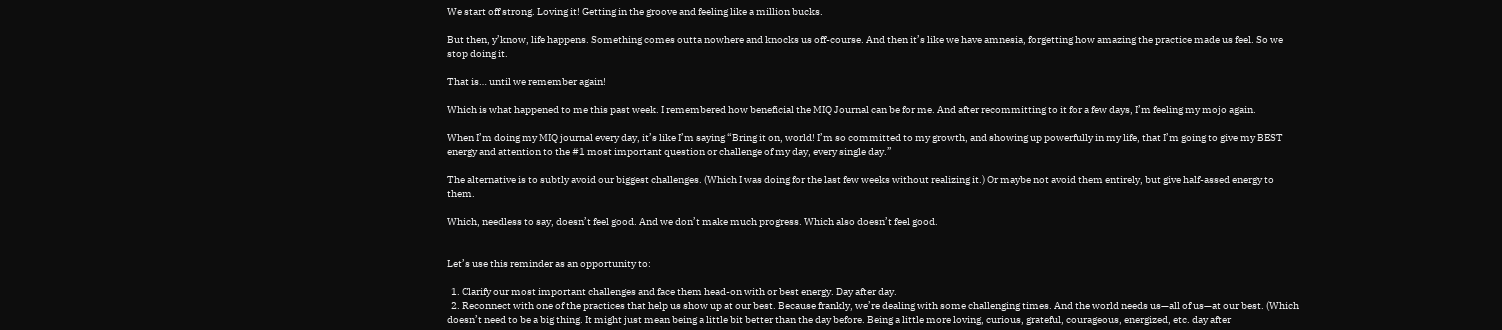We start off strong. Loving it! Getting in the groove and feeling like a million bucks.

But then, y’know, life happens. Something comes outta nowhere and knocks us off-course. And then it’s like we have amnesia, forgetting how amazing the practice made us feel. So we stop doing it.

That is… until we remember again!

Which is what happened to me this past week. I remembered how beneficial the MIQ Journal can be for me. And after recommitting to it for a few days, I’m feeling my mojo again.

When I’m doing my MIQ journal every day, it’s like I’m saying “Bring it on, world! I’m so committed to my growth, and showing up powerfully in my life, that I’m going to give my BEST energy and attention to the #1 most important question or challenge of my day, every single day.”

The alternative is to subtly avoid our biggest challenges. (Which I was doing for the last few weeks without realizing it.) Or maybe not avoid them entirely, but give half-assed energy to them.

Which, needless to say, doesn’t feel good. And we don’t make much progress. Which also doesn’t feel good.


Let’s use this reminder as an opportunity to:

  1. Clarify our most important challenges and face them head-on with or best energy. Day after day.
  2. Reconnect with one of the practices that help us show up at our best. Because frankly, we’re dealing with some challenging times. And the world needs us—all of us—at our best. (Which doesn’t need to be a big thing. It might just mean being a little bit better than the day before. Being a little more loving, curious, grateful, courageous, energized, etc. day after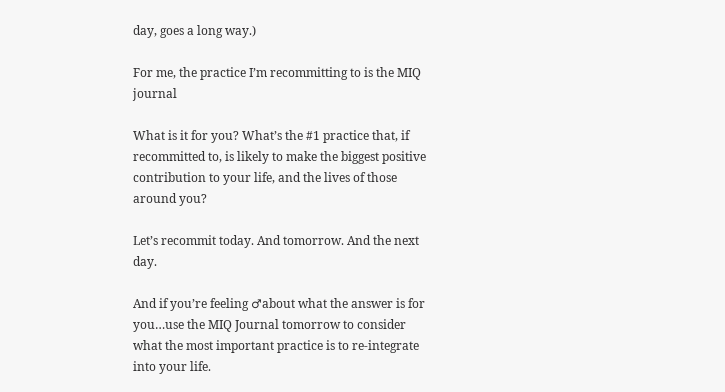day, goes a long way.)

For me, the practice I’m recommitting to is the MIQ journal

What is it for you? What’s the #1 practice that, if recommitted to, is likely to make the biggest positive contribution to your life, and the lives of those around you?

Let’s recommit today. And tomorrow. And the next day.

And if you’re feeling ♂about what the answer is for you…use the MIQ Journal tomorrow to consider what the most important practice is to re-integrate into your life.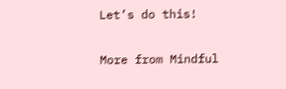Let’s do this!

More from Mindful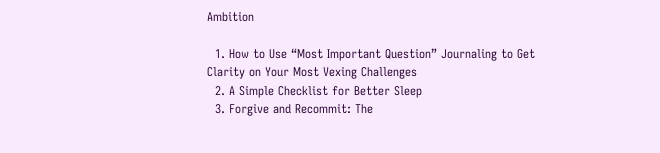Ambition

  1. How to Use “Most Important Question” Journaling to Get Clarity on Your Most Vexing Challenges
  2. A Simple Checklist for Better Sleep
  3. Forgive and Recommit: The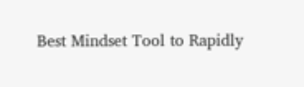Best Mindset Tool to Rapidly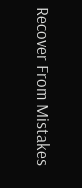Recover From Mistakes